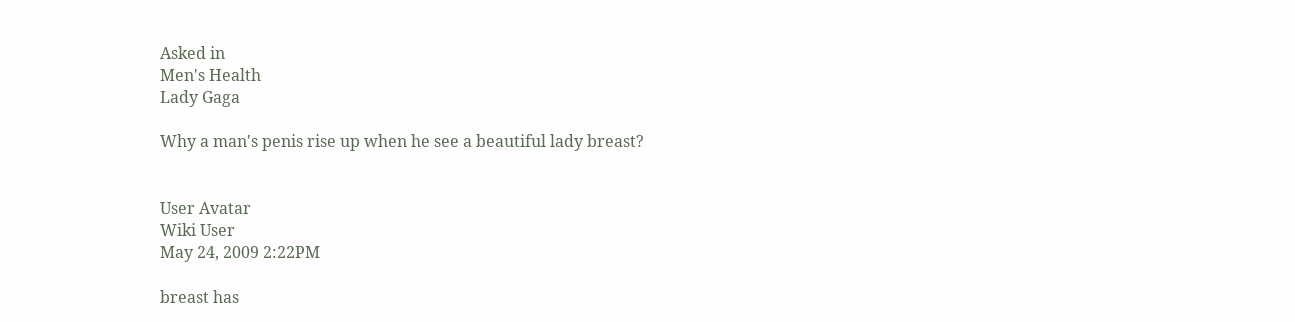Asked in
Men's Health
Lady Gaga

Why a man's penis rise up when he see a beautiful lady breast?


User Avatar
Wiki User
May 24, 2009 2:22PM

breast has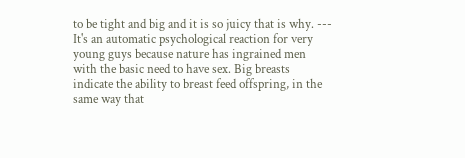to be tight and big and it is so juicy that is why. --- It's an automatic psychological reaction for very young guys because nature has ingrained men with the basic need to have sex. Big breasts indicate the ability to breast feed offspring, in the same way that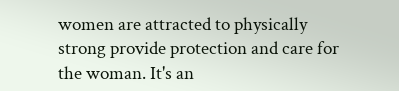women are attracted to physically strong provide protection and care for the woman. It's an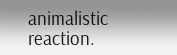animalistic reaction.